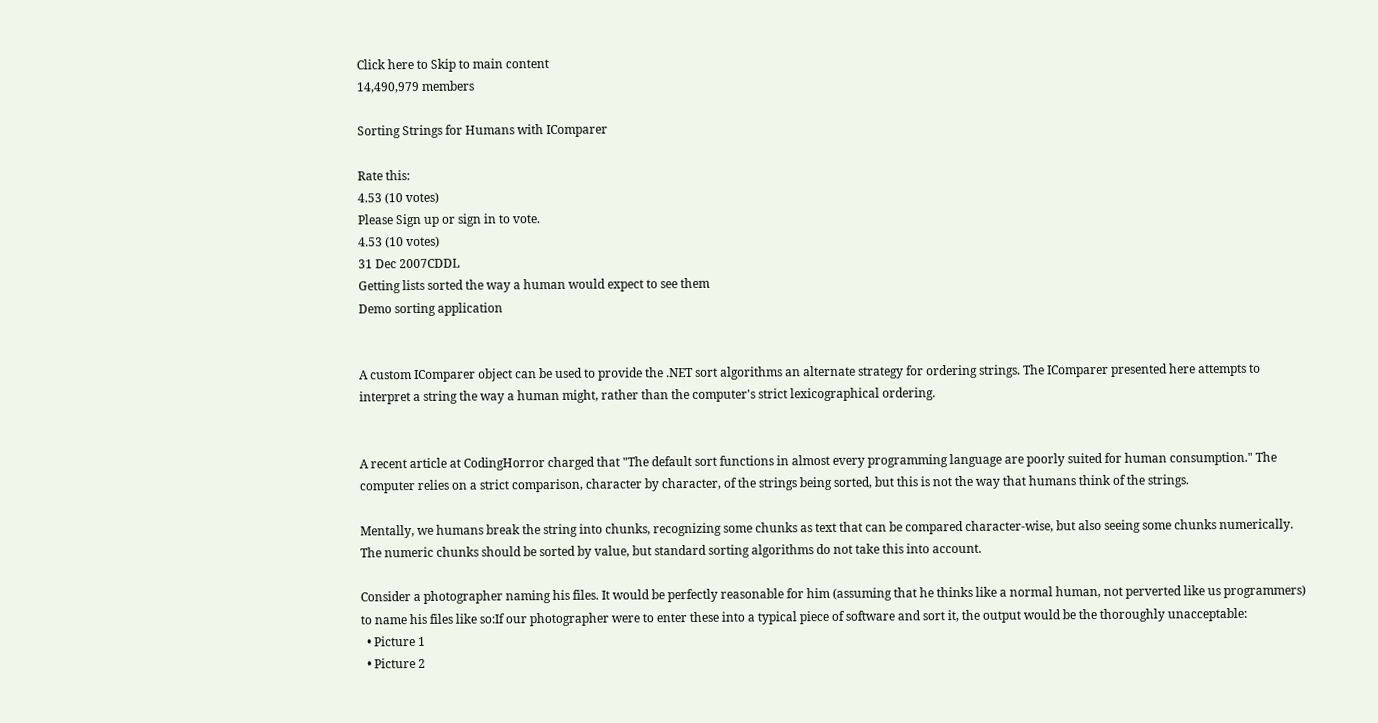Click here to Skip to main content
14,490,979 members

Sorting Strings for Humans with IComparer

Rate this:
4.53 (10 votes)
Please Sign up or sign in to vote.
4.53 (10 votes)
31 Dec 2007CDDL
Getting lists sorted the way a human would expect to see them
Demo sorting application


A custom IComparer object can be used to provide the .NET sort algorithms an alternate strategy for ordering strings. The IComparer presented here attempts to interpret a string the way a human might, rather than the computer's strict lexicographical ordering.


A recent article at CodingHorror charged that "The default sort functions in almost every programming language are poorly suited for human consumption." The computer relies on a strict comparison, character by character, of the strings being sorted, but this is not the way that humans think of the strings.

Mentally, we humans break the string into chunks, recognizing some chunks as text that can be compared character-wise, but also seeing some chunks numerically. The numeric chunks should be sorted by value, but standard sorting algorithms do not take this into account.

Consider a photographer naming his files. It would be perfectly reasonable for him (assuming that he thinks like a normal human, not perverted like us programmers) to name his files like so:If our photographer were to enter these into a typical piece of software and sort it, the output would be the thoroughly unacceptable:
  • Picture 1
  • Picture 2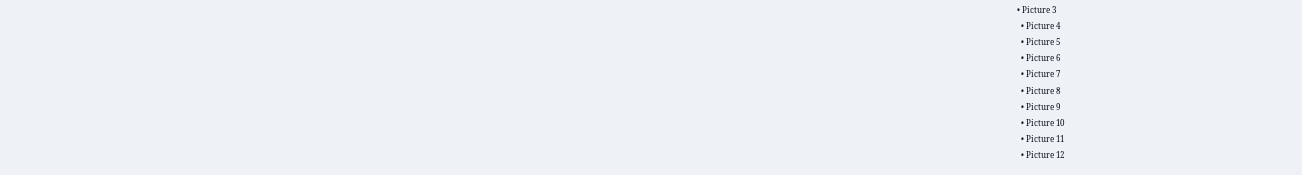• Picture 3
  • Picture 4
  • Picture 5
  • Picture 6
  • Picture 7
  • Picture 8
  • Picture 9
  • Picture 10
  • Picture 11
  • Picture 12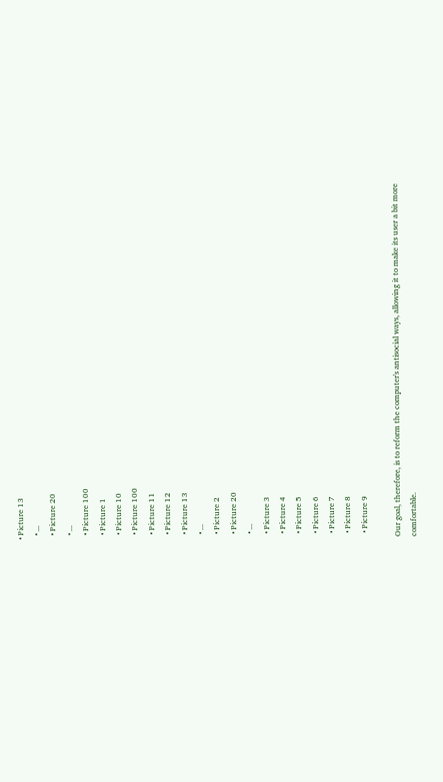• Picture 13
  • ...
  • Picture 20
  • ...
  • Picture 100
  • Picture 1
  • Picture 10
  • Picture 100
  • Picture 11
  • Picture 12
  • Picture 13
  • ...
  • Picture 2
  • Picture 20
  • ...
  • Picture 3
  • Picture 4
  • Picture 5
  • Picture 6
  • Picture 7
  • Picture 8
  • Picture 9

Our goal, therefore, is to reform the computer's antisocial ways, allowing it to make its user a bit more comfortable.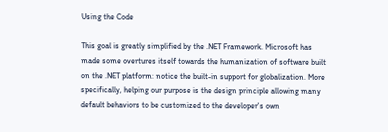Using the Code

This goal is greatly simplified by the .NET Framework. Microsoft has made some overtures itself towards the humanization of software built on the .NET platform: notice the built-in support for globalization. More specifically, helping our purpose is the design principle allowing many default behaviors to be customized to the developer's own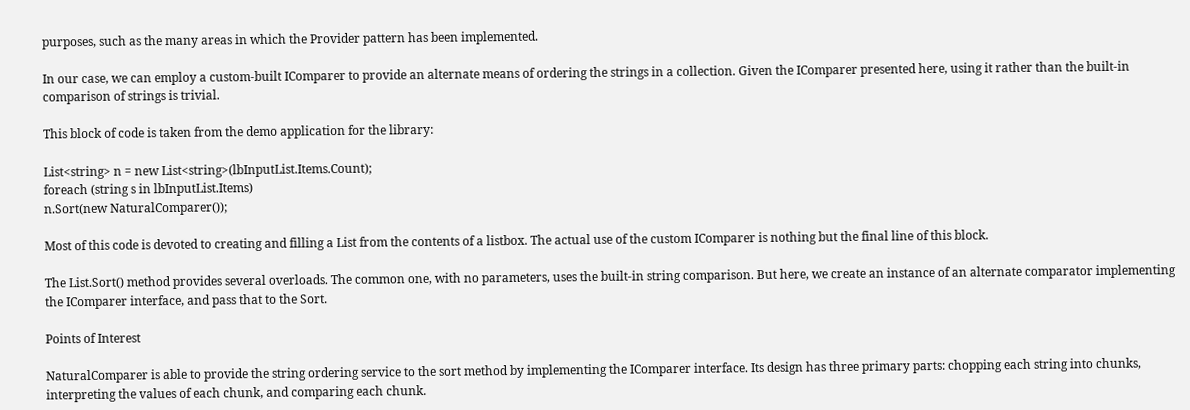purposes, such as the many areas in which the Provider pattern has been implemented.

In our case, we can employ a custom-built IComparer to provide an alternate means of ordering the strings in a collection. Given the IComparer presented here, using it rather than the built-in comparison of strings is trivial.

This block of code is taken from the demo application for the library:

List<string> n = new List<string>(lbInputList.Items.Count);
foreach (string s in lbInputList.Items)
n.Sort(new NaturalComparer());

Most of this code is devoted to creating and filling a List from the contents of a listbox. The actual use of the custom IComparer is nothing but the final line of this block.

The List.Sort() method provides several overloads. The common one, with no parameters, uses the built-in string comparison. But here, we create an instance of an alternate comparator implementing the IComparer interface, and pass that to the Sort.

Points of Interest

NaturalComparer is able to provide the string ordering service to the sort method by implementing the IComparer interface. Its design has three primary parts: chopping each string into chunks, interpreting the values of each chunk, and comparing each chunk.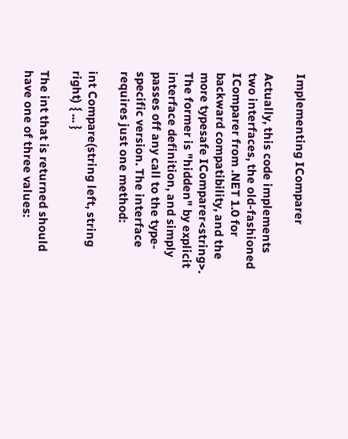Implementing IComparer

Actually, this code implements two interfaces, the old-fashioned IComparer from .NET 1.0 for backward compatibility, and the more typesafe IComparer<string>. The former is "hidden" by explicit interface definition, and simply passes off any call to the type-specific version. The interface requires just one method:

int Compare(string left, string right) { ... }

The int that is returned should have one of three values: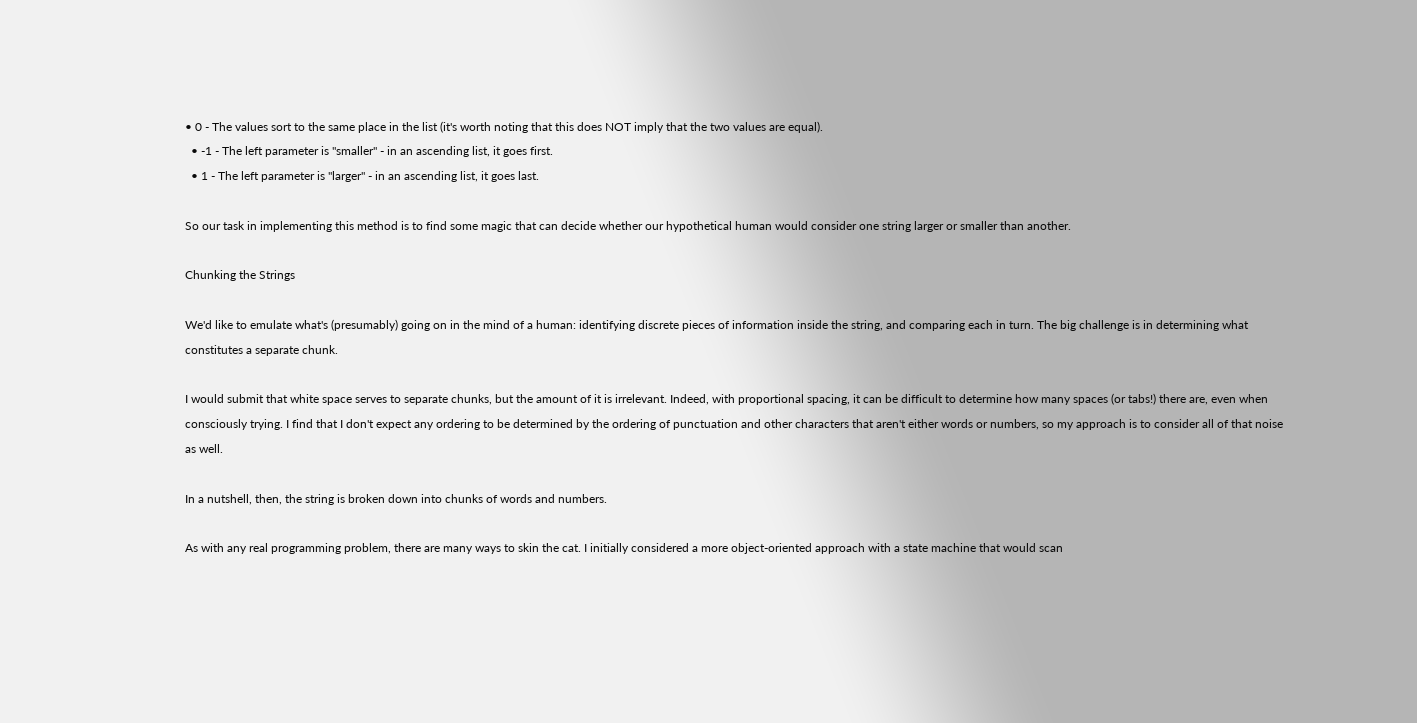• 0 - The values sort to the same place in the list (it's worth noting that this does NOT imply that the two values are equal).
  • -1 - The left parameter is "smaller" - in an ascending list, it goes first.
  • 1 - The left parameter is "larger" - in an ascending list, it goes last.

So our task in implementing this method is to find some magic that can decide whether our hypothetical human would consider one string larger or smaller than another.

Chunking the Strings

We'd like to emulate what's (presumably) going on in the mind of a human: identifying discrete pieces of information inside the string, and comparing each in turn. The big challenge is in determining what constitutes a separate chunk.

I would submit that white space serves to separate chunks, but the amount of it is irrelevant. Indeed, with proportional spacing, it can be difficult to determine how many spaces (or tabs!) there are, even when consciously trying. I find that I don't expect any ordering to be determined by the ordering of punctuation and other characters that aren't either words or numbers, so my approach is to consider all of that noise as well.

In a nutshell, then, the string is broken down into chunks of words and numbers.

As with any real programming problem, there are many ways to skin the cat. I initially considered a more object-oriented approach with a state machine that would scan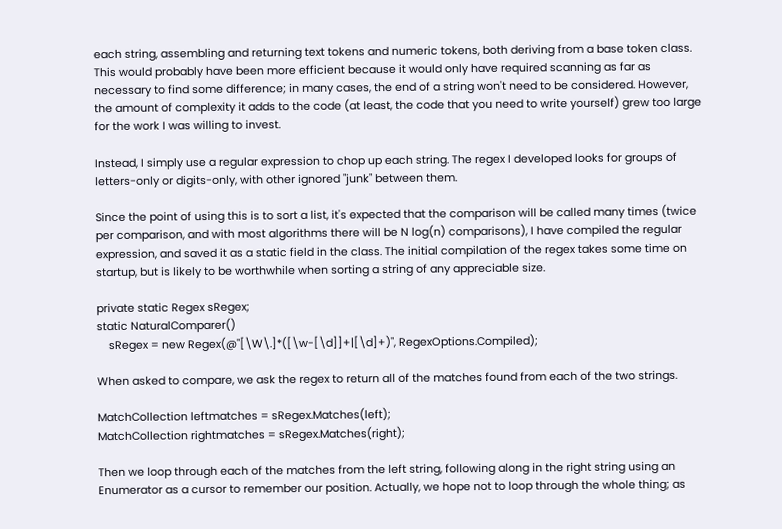each string, assembling and returning text tokens and numeric tokens, both deriving from a base token class. This would probably have been more efficient because it would only have required scanning as far as necessary to find some difference; in many cases, the end of a string won't need to be considered. However, the amount of complexity it adds to the code (at least, the code that you need to write yourself) grew too large for the work I was willing to invest.

Instead, I simply use a regular expression to chop up each string. The regex I developed looks for groups of letters-only or digits-only, with other ignored "junk" between them.

Since the point of using this is to sort a list, it's expected that the comparison will be called many times (twice per comparison, and with most algorithms there will be N log(n) comparisons), I have compiled the regular expression, and saved it as a static field in the class. The initial compilation of the regex takes some time on startup, but is likely to be worthwhile when sorting a string of any appreciable size.

private static Regex sRegex;
static NaturalComparer()
    sRegex = new Regex(@"[\W\.]*([\w-[\d]]+|[\d]+)", RegexOptions.Compiled);

When asked to compare, we ask the regex to return all of the matches found from each of the two strings.

MatchCollection leftmatches = sRegex.Matches(left);
MatchCollection rightmatches = sRegex.Matches(right);

Then we loop through each of the matches from the left string, following along in the right string using an Enumerator as a cursor to remember our position. Actually, we hope not to loop through the whole thing; as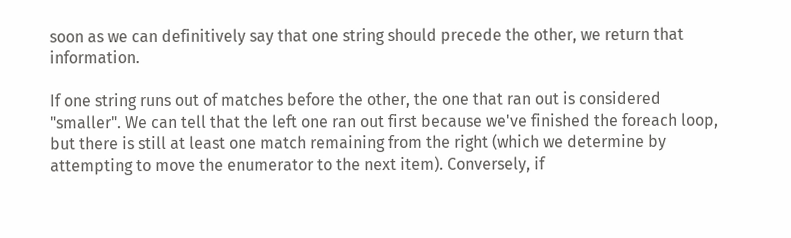soon as we can definitively say that one string should precede the other, we return that information.

If one string runs out of matches before the other, the one that ran out is considered "smaller". We can tell that the left one ran out first because we've finished the foreach loop, but there is still at least one match remaining from the right (which we determine by attempting to move the enumerator to the next item). Conversely, if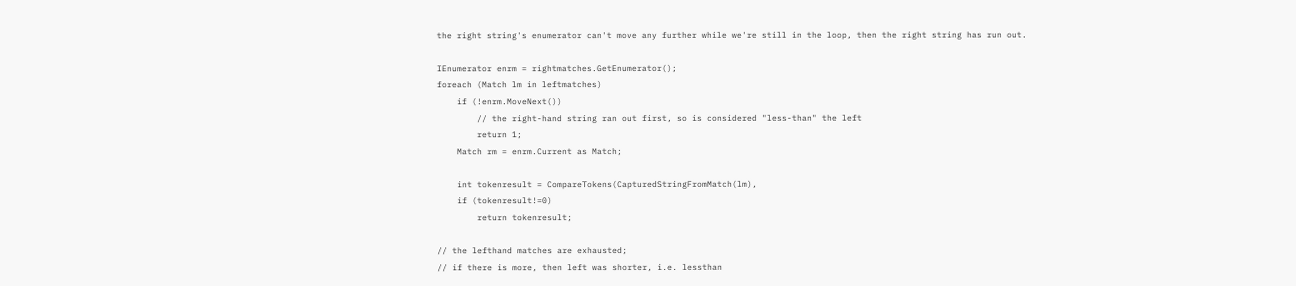the right string's enumerator can't move any further while we're still in the loop, then the right string has run out.

IEnumerator enrm = rightmatches.GetEnumerator();
foreach (Match lm in leftmatches)
    if (!enrm.MoveNext())
        // the right-hand string ran out first, so is considered "less-than" the left
        return 1;
    Match rm = enrm.Current as Match;

    int tokenresult = CompareTokens(CapturedStringFromMatch(lm),
    if (tokenresult!=0)
        return tokenresult;

// the lefthand matches are exhausted;
// if there is more, then left was shorter, i.e. lessthan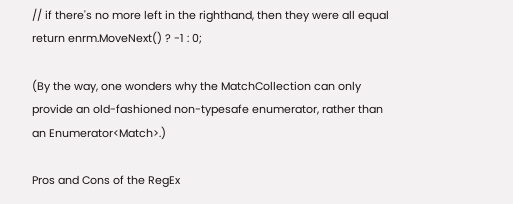// if there's no more left in the righthand, then they were all equal
return enrm.MoveNext() ? -1 : 0;

(By the way, one wonders why the MatchCollection can only provide an old-fashioned non-typesafe enumerator, rather than an Enumerator<Match>.)

Pros and Cons of the RegEx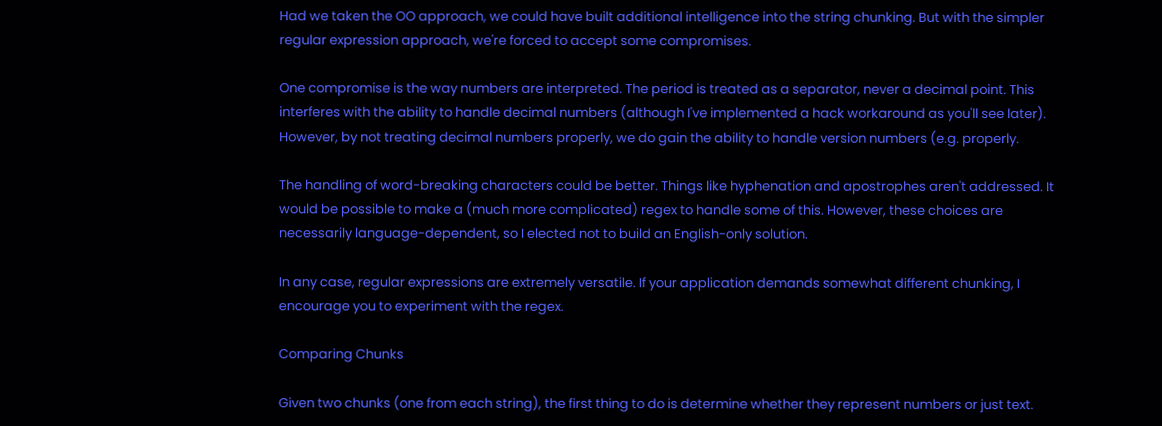Had we taken the OO approach, we could have built additional intelligence into the string chunking. But with the simpler regular expression approach, we're forced to accept some compromises.

One compromise is the way numbers are interpreted. The period is treated as a separator, never a decimal point. This interferes with the ability to handle decimal numbers (although I've implemented a hack workaround as you'll see later). However, by not treating decimal numbers properly, we do gain the ability to handle version numbers (e.g. properly.

The handling of word-breaking characters could be better. Things like hyphenation and apostrophes aren't addressed. It would be possible to make a (much more complicated) regex to handle some of this. However, these choices are necessarily language-dependent, so I elected not to build an English-only solution.

In any case, regular expressions are extremely versatile. If your application demands somewhat different chunking, I encourage you to experiment with the regex.

Comparing Chunks

Given two chunks (one from each string), the first thing to do is determine whether they represent numbers or just text.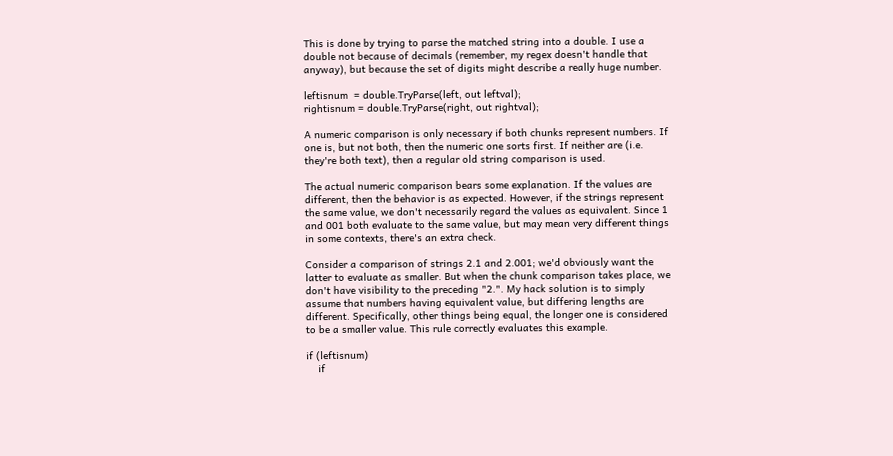This is done by trying to parse the matched string into a double. I use a double not because of decimals (remember, my regex doesn't handle that anyway), but because the set of digits might describe a really huge number.

leftisnum  = double.TryParse(left, out leftval);
rightisnum = double.TryParse(right, out rightval);

A numeric comparison is only necessary if both chunks represent numbers. If one is, but not both, then the numeric one sorts first. If neither are (i.e. they're both text), then a regular old string comparison is used.

The actual numeric comparison bears some explanation. If the values are different, then the behavior is as expected. However, if the strings represent the same value, we don't necessarily regard the values as equivalent. Since 1 and 001 both evaluate to the same value, but may mean very different things in some contexts, there's an extra check.

Consider a comparison of strings 2.1 and 2.001; we'd obviously want the latter to evaluate as smaller. But when the chunk comparison takes place, we don't have visibility to the preceding "2.". My hack solution is to simply assume that numbers having equivalent value, but differing lengths are different. Specifically, other things being equal, the longer one is considered to be a smaller value. This rule correctly evaluates this example.

if (leftisnum)
    if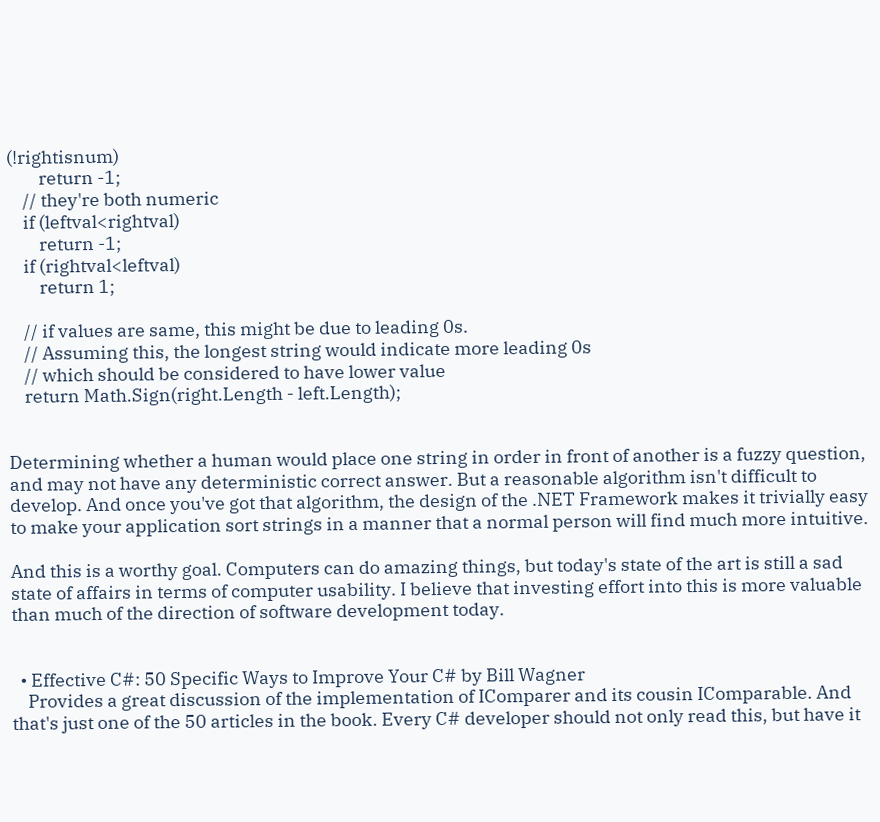(!rightisnum)
        return -1;
    // they're both numeric
    if (leftval<rightval)
        return -1;
    if (rightval<leftval)
        return 1;

    // if values are same, this might be due to leading 0s.
    // Assuming this, the longest string would indicate more leading 0s
    // which should be considered to have lower value
    return Math.Sign(right.Length - left.Length);


Determining whether a human would place one string in order in front of another is a fuzzy question, and may not have any deterministic correct answer. But a reasonable algorithm isn't difficult to develop. And once you've got that algorithm, the design of the .NET Framework makes it trivially easy to make your application sort strings in a manner that a normal person will find much more intuitive.

And this is a worthy goal. Computers can do amazing things, but today's state of the art is still a sad state of affairs in terms of computer usability. I believe that investing effort into this is more valuable than much of the direction of software development today.


  • Effective C#: 50 Specific Ways to Improve Your C# by Bill Wagner
    Provides a great discussion of the implementation of IComparer and its cousin IComparable. And that's just one of the 50 articles in the book. Every C# developer should not only read this, but have it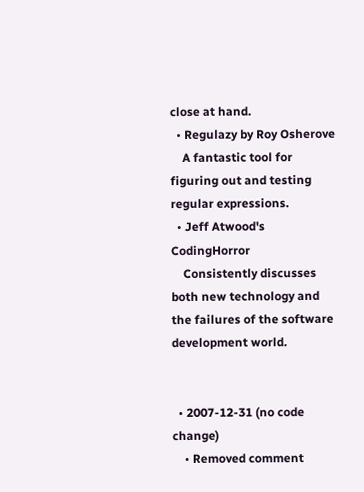close at hand.
  • Regulazy by Roy Osherove
    A fantastic tool for figuring out and testing regular expressions.
  • Jeff Atwood's CodingHorror
    Consistently discusses both new technology and the failures of the software development world.


  • 2007-12-31 (no code change)
    • Removed comment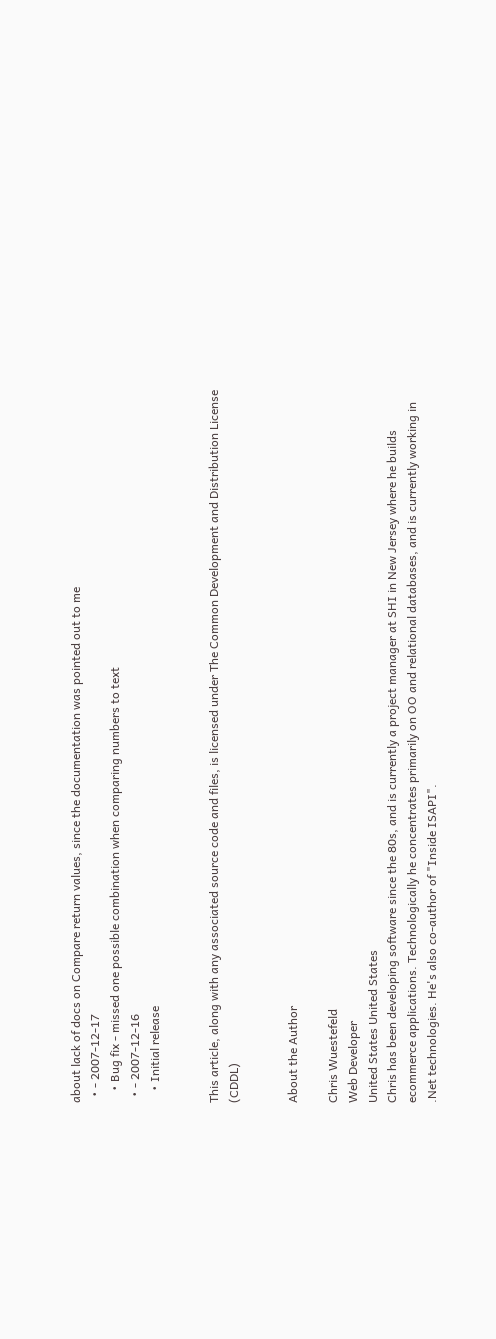about lack of docs on Compare return values, since the documentation was pointed out to me
  • - 2007-12-17
    • Bug fix - missed one possible combination when comparing numbers to text
  • - 2007-12-16
    • Initial release


This article, along with any associated source code and files, is licensed under The Common Development and Distribution License (CDDL)


About the Author

Chris Wuestefeld
Web Developer
United States United States
Chris has been developing software since the 80s, and is currently a project manager at SHI in New Jersey where he builds ecommerce applications. Technologically he concentrates primarily on OO and relational databases, and is currently working in .Net technologies. He's also co-author of "Inside ISAPI".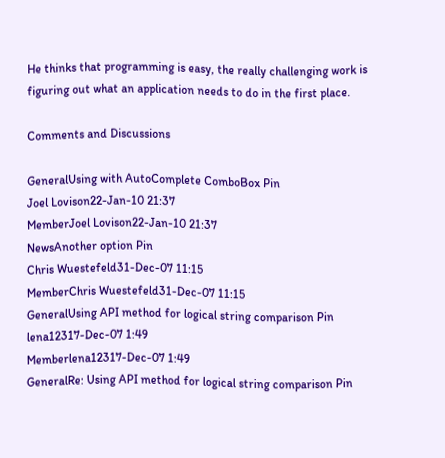He thinks that programming is easy, the really challenging work is figuring out what an application needs to do in the first place.

Comments and Discussions

GeneralUsing with AutoComplete ComboBox Pin
Joel Lovison22-Jan-10 21:37
MemberJoel Lovison22-Jan-10 21:37
NewsAnother option Pin
Chris Wuestefeld31-Dec-07 11:15
MemberChris Wuestefeld31-Dec-07 11:15
GeneralUsing API method for logical string comparison Pin
lena12317-Dec-07 1:49
Memberlena12317-Dec-07 1:49
GeneralRe: Using API method for logical string comparison Pin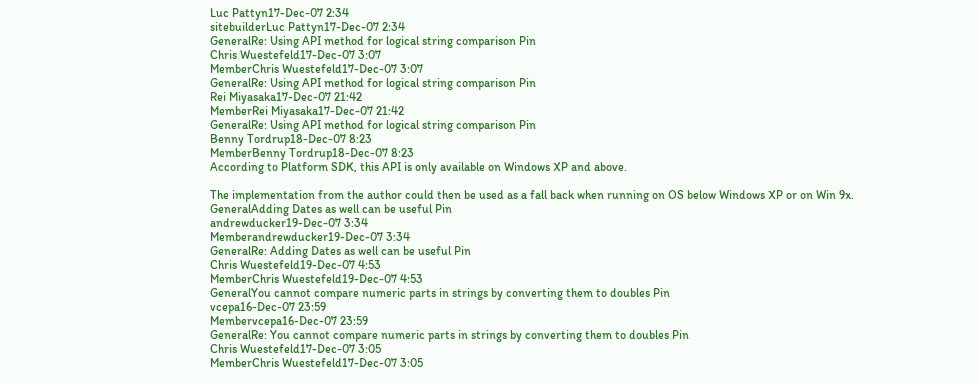Luc Pattyn17-Dec-07 2:34
sitebuilderLuc Pattyn17-Dec-07 2:34
GeneralRe: Using API method for logical string comparison Pin
Chris Wuestefeld17-Dec-07 3:07
MemberChris Wuestefeld17-Dec-07 3:07
GeneralRe: Using API method for logical string comparison Pin
Rei Miyasaka17-Dec-07 21:42
MemberRei Miyasaka17-Dec-07 21:42
GeneralRe: Using API method for logical string comparison Pin
Benny Tordrup18-Dec-07 8:23
MemberBenny Tordrup18-Dec-07 8:23
According to Platform SDK, this API is only available on Windows XP and above.

The implementation from the author could then be used as a fall back when running on OS below Windows XP or on Win 9x.
GeneralAdding Dates as well can be useful Pin
andrewducker19-Dec-07 3:34
Memberandrewducker19-Dec-07 3:34
GeneralRe: Adding Dates as well can be useful Pin
Chris Wuestefeld19-Dec-07 4:53
MemberChris Wuestefeld19-Dec-07 4:53
GeneralYou cannot compare numeric parts in strings by converting them to doubles Pin
vcepa16-Dec-07 23:59
Membervcepa16-Dec-07 23:59
GeneralRe: You cannot compare numeric parts in strings by converting them to doubles Pin
Chris Wuestefeld17-Dec-07 3:05
MemberChris Wuestefeld17-Dec-07 3:05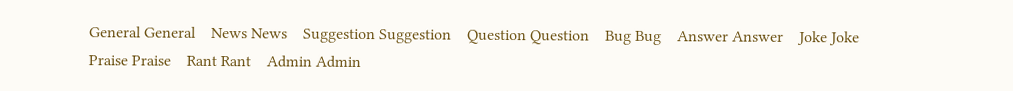General General    News News    Suggestion Suggestion    Question Question    Bug Bug    Answer Answer    Joke Joke    Praise Praise    Rant Rant    Admin Admin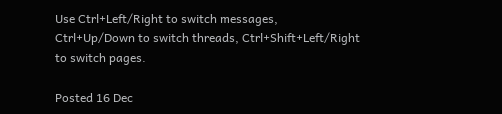Use Ctrl+Left/Right to switch messages, Ctrl+Up/Down to switch threads, Ctrl+Shift+Left/Right to switch pages.

Posted 16 Dec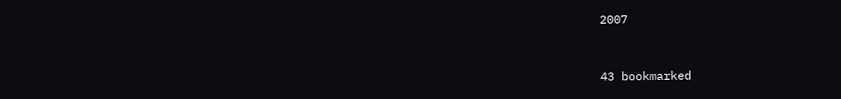2007


43 bookmarked